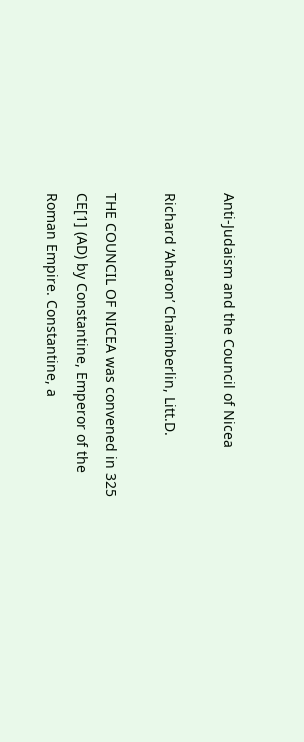Anti-Judaism and the Council of Nicea

Richard ‘Aharon’ Chaimberlin, Litt.D.

THE COUNCIL OF NICEA was convened in 325 CE[1] (AD) by Constantine, Emperor of the Roman Empire. Constantine, a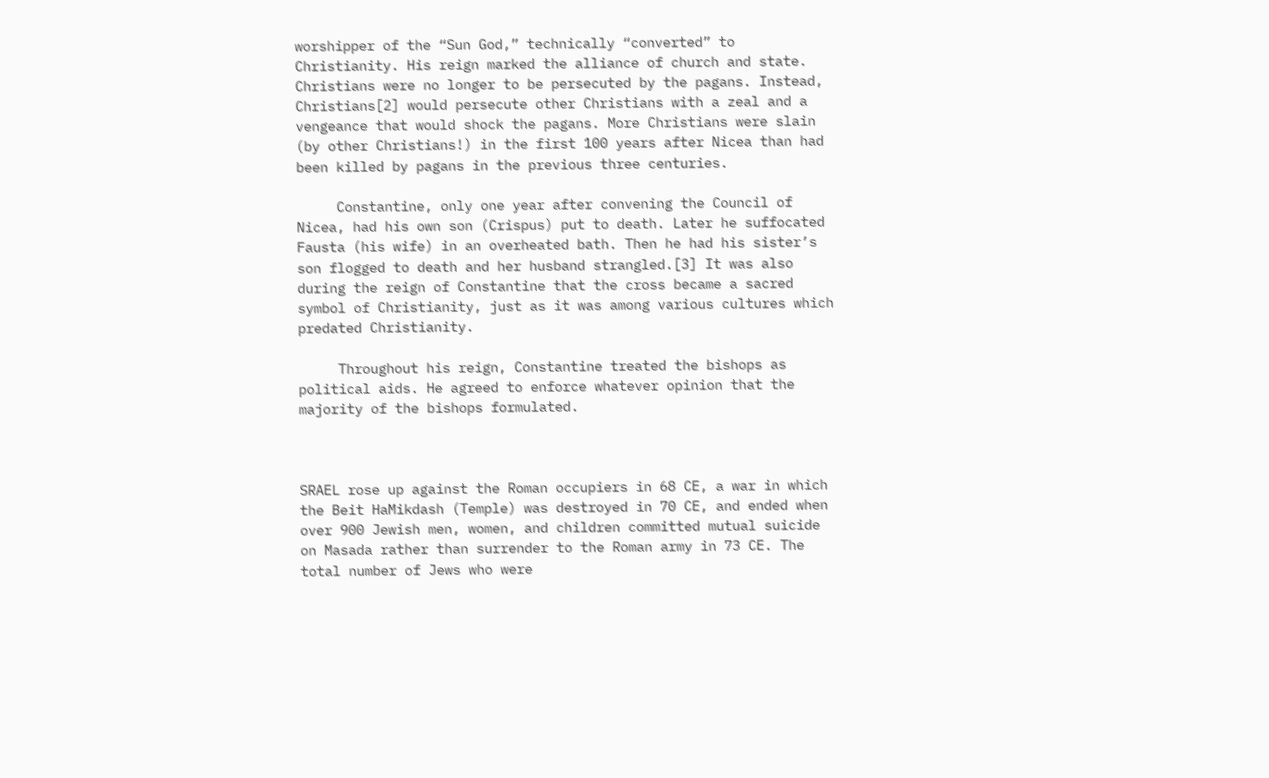worshipper of the “Sun God,” technically “converted” to Christianity. His reign marked the alliance of church and state. Christians were no longer to be persecuted by the pagans. Instead, Christians[2] would persecute other Christians with a zeal and a vengeance that would shock the pagans. More Christians were slain (by other Christians!) in the first 100 years after Nicea than had been killed by pagans in the previous three centuries.

     Constantine, only one year after convening the Council of Nicea, had his own son (Crispus) put to death. Later he suffocated Fausta (his wife) in an overheated bath. Then he had his sister’s son flogged to death and her husband strangled.[3] It was also during the reign of Constantine that the cross became a sacred symbol of Christianity, just as it was among various cultures which predated Christianity.

     Throughout his reign, Constantine treated the bishops as political aids. He agreed to enforce whatever opinion that the majority of the bishops formulated.



SRAEL rose up against the Roman occupiers in 68 CE, a war in which the Beit HaMikdash (Temple) was destroyed in 70 CE, and ended when over 900 Jewish men, women, and children committed mutual suicide on Masada rather than surrender to the Roman army in 73 CE. The total number of Jews who were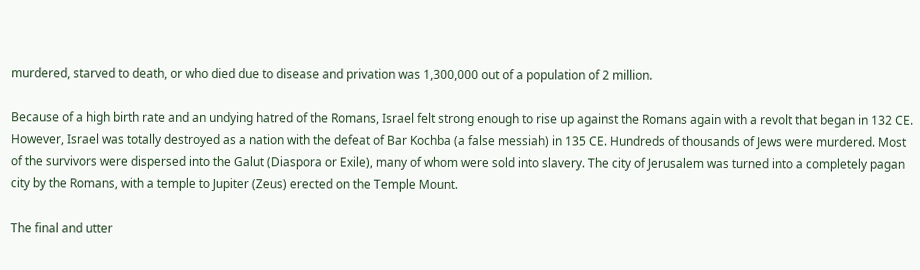murdered, starved to death, or who died due to disease and privation was 1,300,000 out of a population of 2 million.

Because of a high birth rate and an undying hatred of the Romans, Israel felt strong enough to rise up against the Romans again with a revolt that began in 132 CE. However, Israel was totally destroyed as a nation with the defeat of Bar Kochba (a false messiah) in 135 CE. Hundreds of thousands of Jews were murdered. Most of the survivors were dispersed into the Galut (Diaspora or Exile), many of whom were sold into slavery. The city of Jerusalem was turned into a completely pagan city by the Romans, with a temple to Jupiter (Zeus) erected on the Temple Mount.

The final and utter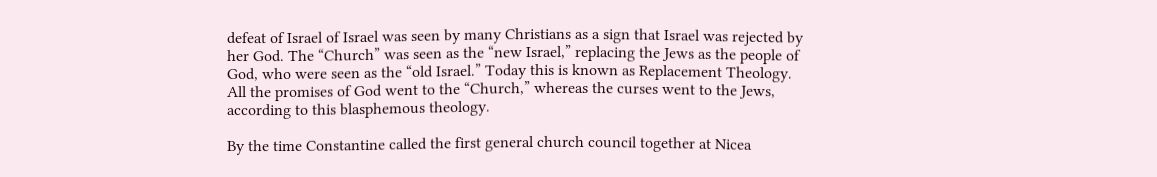defeat of Israel of Israel was seen by many Christians as a sign that Israel was rejected by her God. The “Church” was seen as the “new Israel,” replacing the Jews as the people of God, who were seen as the “old Israel.” Today this is known as Replacement Theology. All the promises of God went to the “Church,” whereas the curses went to the Jews, according to this blasphemous theology.

By the time Constantine called the first general church council together at Nicea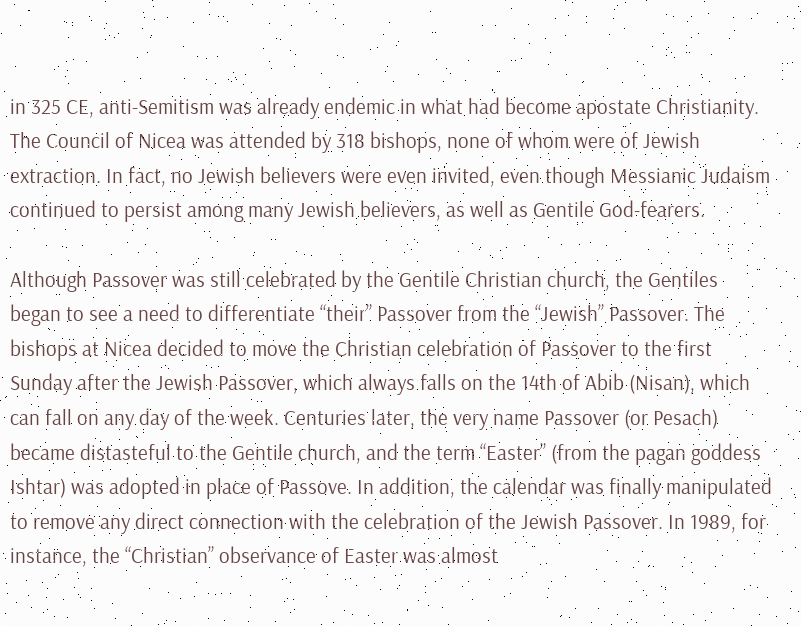in 325 CE, anti-Semitism was already endemic in what had become apostate Christianity. The Council of Nicea was attended by 318 bishops, none of whom were of Jewish extraction. In fact, no Jewish believers were even invited, even though Messianic Judaism continued to persist among many Jewish believers, as well as Gentile God-fearers.

Although Passover was still celebrated by the Gentile Christian church, the Gentiles began to see a need to differentiate “their” Passover from the “Jewish” Passover. The bishops at Nicea decided to move the Christian celebration of Passover to the first Sunday after the Jewish Passover, which always falls on the 14th of Abib (Nisan), which can fall on any day of the week. Centuries later, the very name Passover (or Pesach) became distasteful to the Gentile church, and the term “Easter” (from the pagan goddess Ishtar) was adopted in place of Passove. In addition, the calendar was finally manipulated to remove any direct connection with the celebration of the Jewish Passover. In 1989, for instance, the “Christian” observance of Easter was almost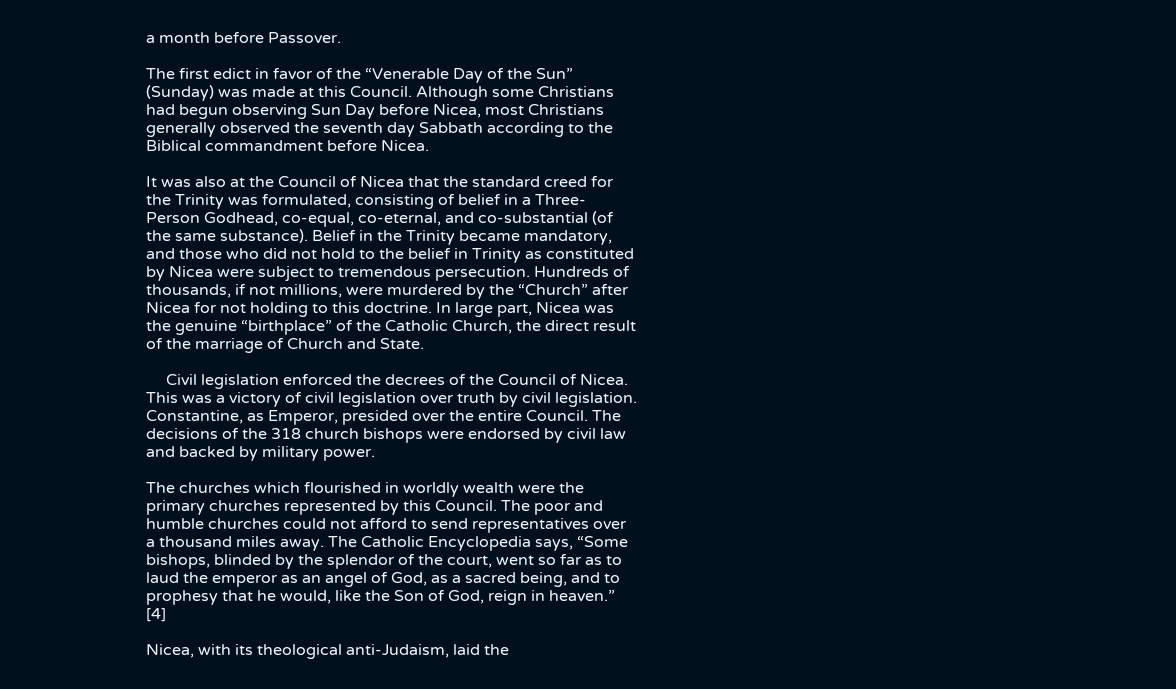a month before Passover.

The first edict in favor of the “Venerable Day of the Sun” (Sunday) was made at this Council. Although some Christians had begun observing Sun Day before Nicea, most Christians generally observed the seventh day Sabbath according to the Biblical commandment before Nicea.

It was also at the Council of Nicea that the standard creed for the Trinity was formulated, consisting of belief in a Three-Person Godhead, co-equal, co-eternal, and co-substantial (of the same substance). Belief in the Trinity became mandatory, and those who did not hold to the belief in Trinity as constituted by Nicea were subject to tremendous persecution. Hundreds of thousands, if not millions, were murdered by the “Church” after Nicea for not holding to this doctrine. In large part, Nicea was the genuine “birthplace” of the Catholic Church, the direct result of the marriage of Church and State.

     Civil legislation enforced the decrees of the Council of Nicea. This was a victory of civil legislation over truth by civil legislation. Constantine, as Emperor, presided over the entire Council. The decisions of the 318 church bishops were endorsed by civil law and backed by military power.

The churches which flourished in worldly wealth were the primary churches represented by this Council. The poor and humble churches could not afford to send representatives over a thousand miles away. The Catholic Encyclopedia says, “Some bishops, blinded by the splendor of the court, went so far as to laud the emperor as an angel of God, as a sacred being, and to prophesy that he would, like the Son of God, reign in heaven.” [4]

Nicea, with its theological anti-Judaism, laid the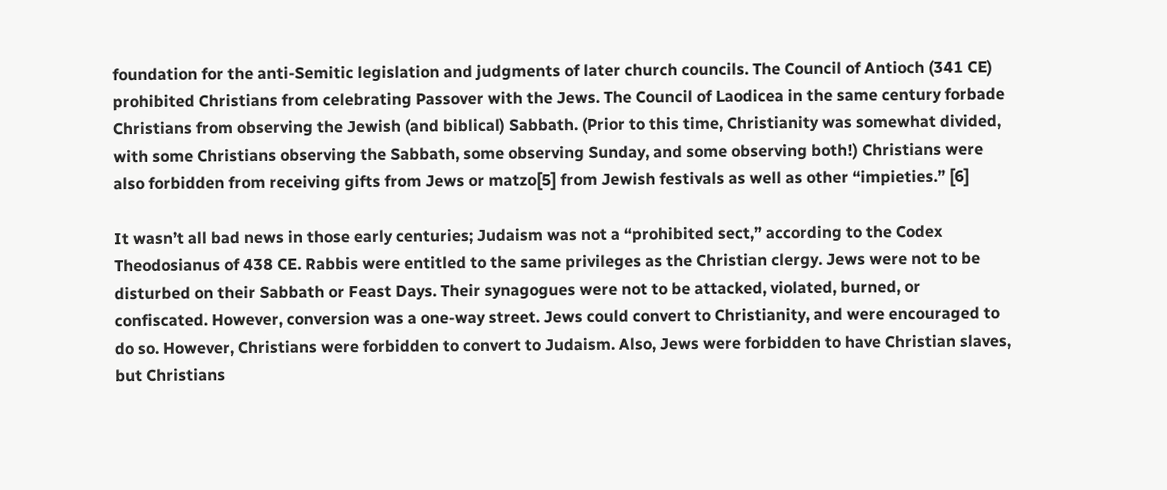foundation for the anti-Semitic legislation and judgments of later church councils. The Council of Antioch (341 CE) prohibited Christians from celebrating Passover with the Jews. The Council of Laodicea in the same century forbade Christians from observing the Jewish (and biblical) Sabbath. (Prior to this time, Christianity was somewhat divided, with some Christians observing the Sabbath, some observing Sunday, and some observing both!) Christians were also forbidden from receiving gifts from Jews or matzo[5] from Jewish festivals as well as other “impieties.” [6]

It wasn’t all bad news in those early centuries; Judaism was not a “prohibited sect,” according to the Codex Theodosianus of 438 CE. Rabbis were entitled to the same privileges as the Christian clergy. Jews were not to be disturbed on their Sabbath or Feast Days. Their synagogues were not to be attacked, violated, burned, or confiscated. However, conversion was a one-way street. Jews could convert to Christianity, and were encouraged to do so. However, Christians were forbidden to convert to Judaism. Also, Jews were forbidden to have Christian slaves, but Christians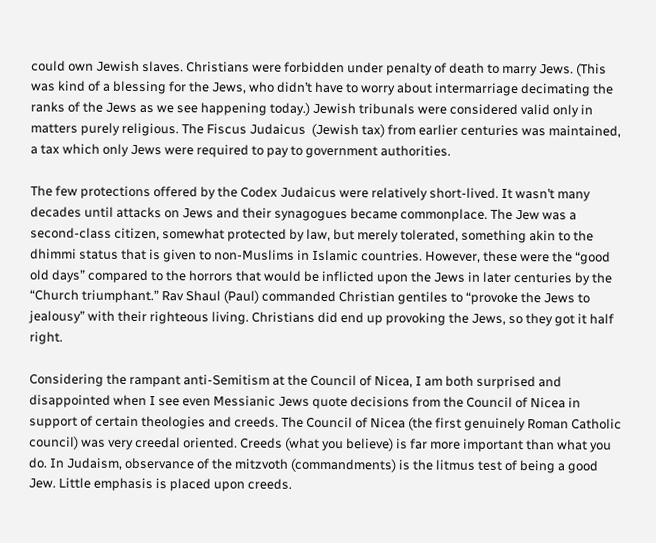could own Jewish slaves. Christians were forbidden under penalty of death to marry Jews. (This was kind of a blessing for the Jews, who didn’t have to worry about intermarriage decimating the ranks of the Jews as we see happening today.) Jewish tribunals were considered valid only in matters purely religious. The Fiscus Judaicus  (Jewish tax) from earlier centuries was maintained, a tax which only Jews were required to pay to government authorities.

The few protections offered by the Codex Judaicus were relatively short-lived. It wasn’t many decades until attacks on Jews and their synagogues became commonplace. The Jew was a second-class citizen, somewhat protected by law, but merely tolerated, something akin to the dhimmi status that is given to non-Muslims in Islamic countries. However, these were the “good old days” compared to the horrors that would be inflicted upon the Jews in later centuries by the “Church triumphant.” Rav Shaul (Paul) commanded Christian gentiles to “provoke the Jews to jealousy” with their righteous living. Christians did end up provoking the Jews, so they got it half right.

Considering the rampant anti-Semitism at the Council of Nicea, I am both surprised and disappointed when I see even Messianic Jews quote decisions from the Council of Nicea in support of certain theologies and creeds. The Council of Nicea (the first genuinely Roman Catholic council) was very creedal oriented. Creeds (what you believe) is far more important than what you do. In Judaism, observance of the mitzvoth (commandments) is the litmus test of being a good Jew. Little emphasis is placed upon creeds.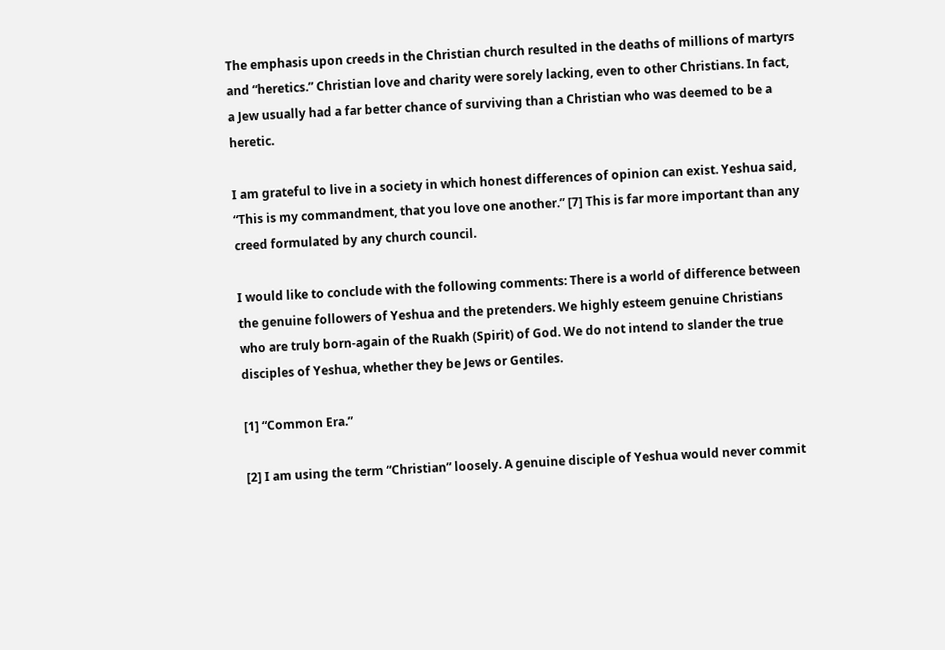The emphasis upon creeds in the Christian church resulted in the deaths of millions of martyrs and “heretics.” Christian love and charity were sorely lacking, even to other Christians. In fact, a Jew usually had a far better chance of surviving than a Christian who was deemed to be a heretic.

I am grateful to live in a society in which honest differences of opinion can exist. Yeshua said, “This is my commandment, that you love one another.” [7] This is far more important than any creed formulated by any church council.

I would like to conclude with the following comments: There is a world of difference between the genuine followers of Yeshua and the pretenders. We highly esteem genuine Christians who are truly born-again of the Ruakh (Spirit) of God. We do not intend to slander the true disciples of Yeshua, whether they be Jews or Gentiles.

[1] “Common Era.”

[2] I am using the term “Christian” loosely. A genuine disciple of Yeshua would never commit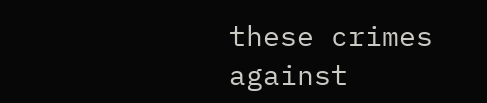these crimes against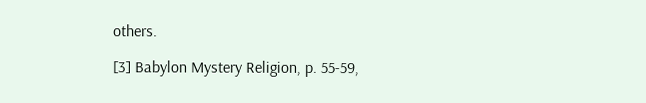others.

[3] Babylon Mystery Religion, p. 55-59,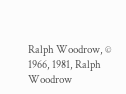Ralph Woodrow, © 1966, 1981, Ralph Woodrow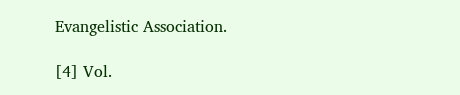Evangelistic Association.

[4] Vol.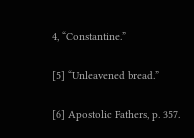4, “Constantine.”

[5] “Unleavened bread.”

[6] Apostolic Fathers, p. 357.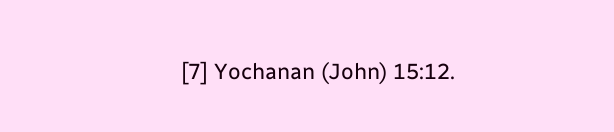[7] Yochanan (John) 15:12.